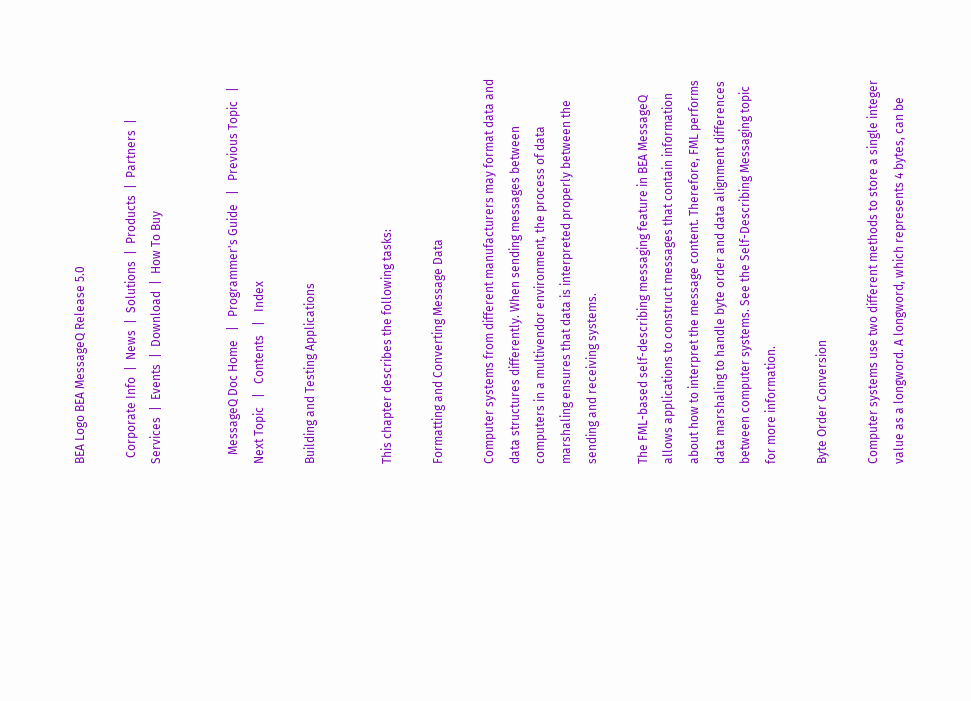BEA Logo BEA MessageQ Release 5.0

  Corporate Info  |  News  |  Solutions  |  Products  |  Partners  |  Services  |  Events  |  Download  |  How To Buy


   MessageQ Doc Home   |   Programmer's Guide   |   Previous Topic   |   Next Topic   |   Contents   |   Index

Building and Testing Applications


This chapter describes the following tasks:

Formatting and Converting Message Data

Computer systems from different manufacturers may format data and data structures differently. When sending messages between computers in a multivendor environment, the process of data marshaling ensures that data is interpreted properly between the sending and receiving systems.

The FML-based self-describing messaging feature in BEA MessageQ allows applications to construct messages that contain information about how to interpret the message content. Therefore, FML performs data marshaling to handle byte order and data alignment differences between computer systems. See the Self-Describing Messaging topic for more information.

Byte Order Conversion

Computer systems use two different methods to store a single integer value as a longword. A longword, which represents 4 bytes, can be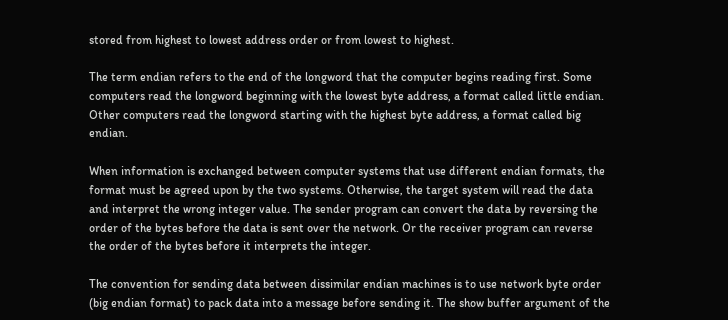stored from highest to lowest address order or from lowest to highest.

The term endian refers to the end of the longword that the computer begins reading first. Some computers read the longword beginning with the lowest byte address, a format called little endian. Other computers read the longword starting with the highest byte address, a format called big endian.

When information is exchanged between computer systems that use different endian formats, the format must be agreed upon by the two systems. Otherwise, the target system will read the data and interpret the wrong integer value. The sender program can convert the data by reversing the order of the bytes before the data is sent over the network. Or the receiver program can reverse the order of the bytes before it interprets the integer.

The convention for sending data between dissimilar endian machines is to use network byte order (big endian format) to pack data into a message before sending it. The show buffer argument of the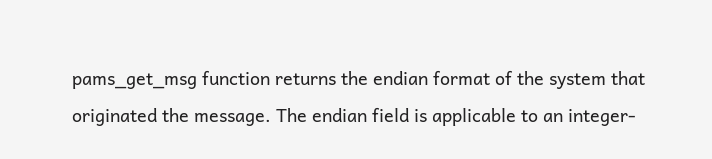pams_get_msg function returns the endian format of the system that originated the message. The endian field is applicable to an integer-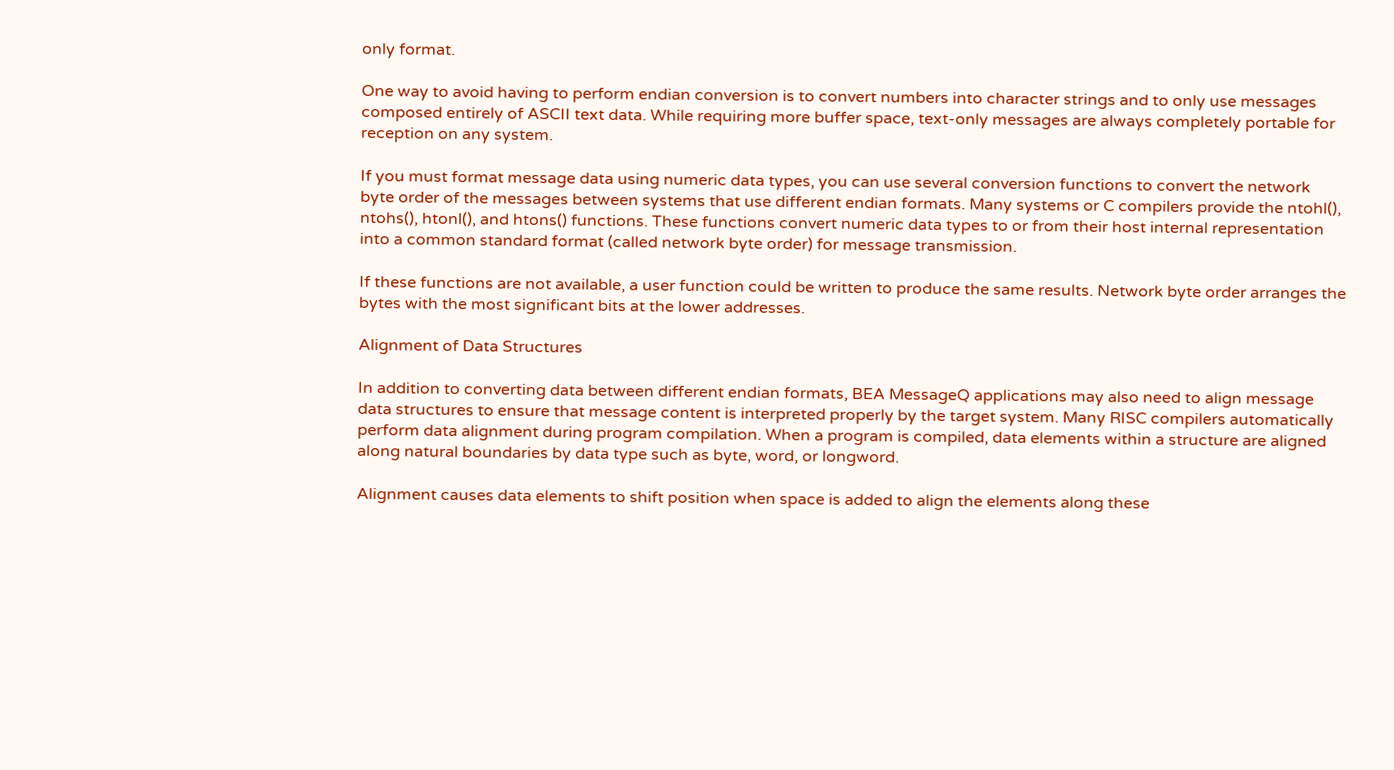only format.

One way to avoid having to perform endian conversion is to convert numbers into character strings and to only use messages composed entirely of ASCII text data. While requiring more buffer space, text-only messages are always completely portable for reception on any system.

If you must format message data using numeric data types, you can use several conversion functions to convert the network byte order of the messages between systems that use different endian formats. Many systems or C compilers provide the ntohl(), ntohs(), htonl(), and htons() functions. These functions convert numeric data types to or from their host internal representation into a common standard format (called network byte order) for message transmission.

If these functions are not available, a user function could be written to produce the same results. Network byte order arranges the bytes with the most significant bits at the lower addresses.

Alignment of Data Structures

In addition to converting data between different endian formats, BEA MessageQ applications may also need to align message data structures to ensure that message content is interpreted properly by the target system. Many RISC compilers automatically perform data alignment during program compilation. When a program is compiled, data elements within a structure are aligned along natural boundaries by data type such as byte, word, or longword.

Alignment causes data elements to shift position when space is added to align the elements along these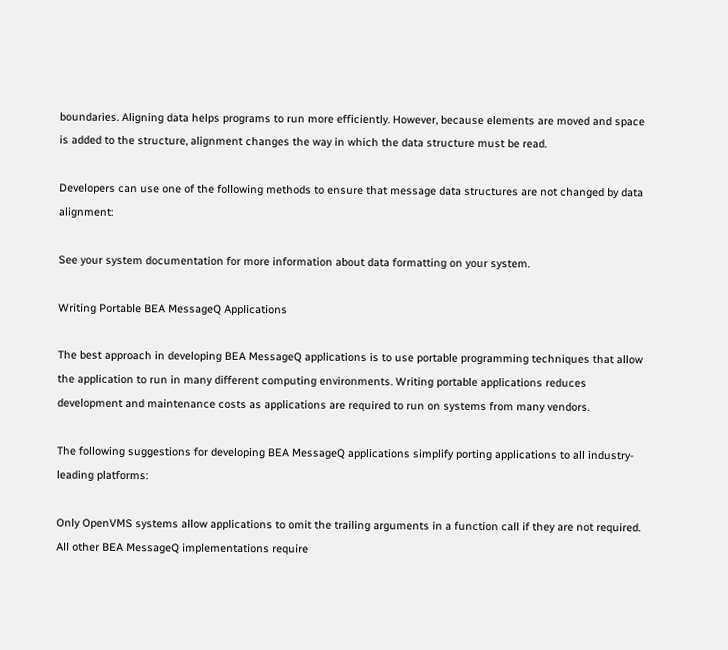boundaries. Aligning data helps programs to run more efficiently. However, because elements are moved and space is added to the structure, alignment changes the way in which the data structure must be read.

Developers can use one of the following methods to ensure that message data structures are not changed by data alignment:

See your system documentation for more information about data formatting on your system.

Writing Portable BEA MessageQ Applications

The best approach in developing BEA MessageQ applications is to use portable programming techniques that allow the application to run in many different computing environments. Writing portable applications reduces development and maintenance costs as applications are required to run on systems from many vendors.

The following suggestions for developing BEA MessageQ applications simplify porting applications to all industry-leading platforms:

Only OpenVMS systems allow applications to omit the trailing arguments in a function call if they are not required. All other BEA MessageQ implementations require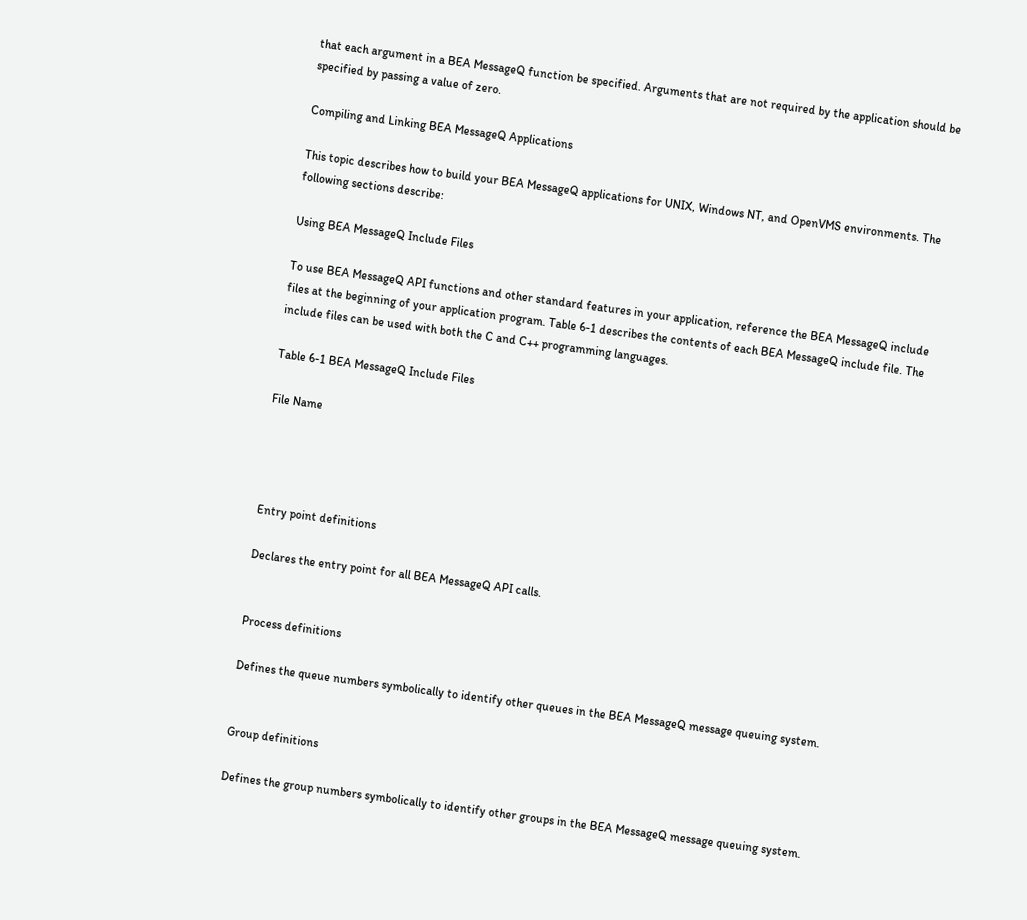that each argument in a BEA MessageQ function be specified. Arguments that are not required by the application should be specified by passing a value of zero.

Compiling and Linking BEA MessageQ Applications

This topic describes how to build your BEA MessageQ applications for UNIX, Windows NT, and OpenVMS environments. The following sections describe:

Using BEA MessageQ Include Files

To use BEA MessageQ API functions and other standard features in your application, reference the BEA MessageQ include files at the beginning of your application program. Table 6-1 describes the contents of each BEA MessageQ include file. The include files can be used with both the C and C++ programming languages.

Table 6-1 BEA MessageQ Include Files

File Name




Entry point definitions

Declares the entry point for all BEA MessageQ API calls.


Process definitions

Defines the queue numbers symbolically to identify other queues in the BEA MessageQ message queuing system.


Group definitions

Defines the group numbers symbolically to identify other groups in the BEA MessageQ message queuing system.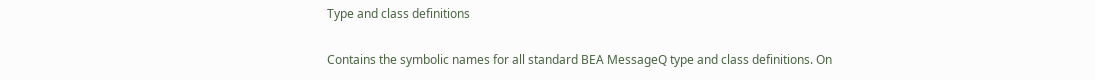Type and class definitions

Contains the symbolic names for all standard BEA MessageQ type and class definitions. On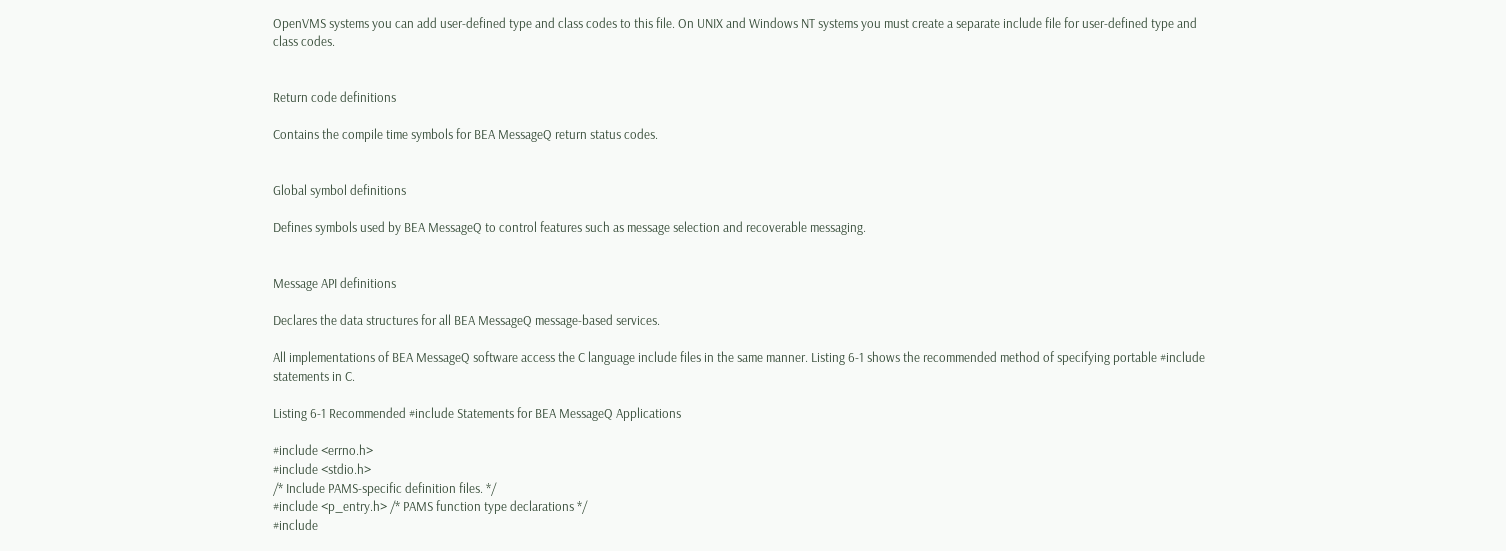OpenVMS systems you can add user-defined type and class codes to this file. On UNIX and Windows NT systems you must create a separate include file for user-defined type and class codes.


Return code definitions

Contains the compile time symbols for BEA MessageQ return status codes.


Global symbol definitions

Defines symbols used by BEA MessageQ to control features such as message selection and recoverable messaging.


Message API definitions

Declares the data structures for all BEA MessageQ message-based services.

All implementations of BEA MessageQ software access the C language include files in the same manner. Listing 6-1 shows the recommended method of specifying portable #include statements in C.

Listing 6-1 Recommended #include Statements for BEA MessageQ Applications

#include <errno.h>
#include <stdio.h>
/* Include PAMS-specific definition files. */
#include <p_entry.h> /* PAMS function type declarations */
#include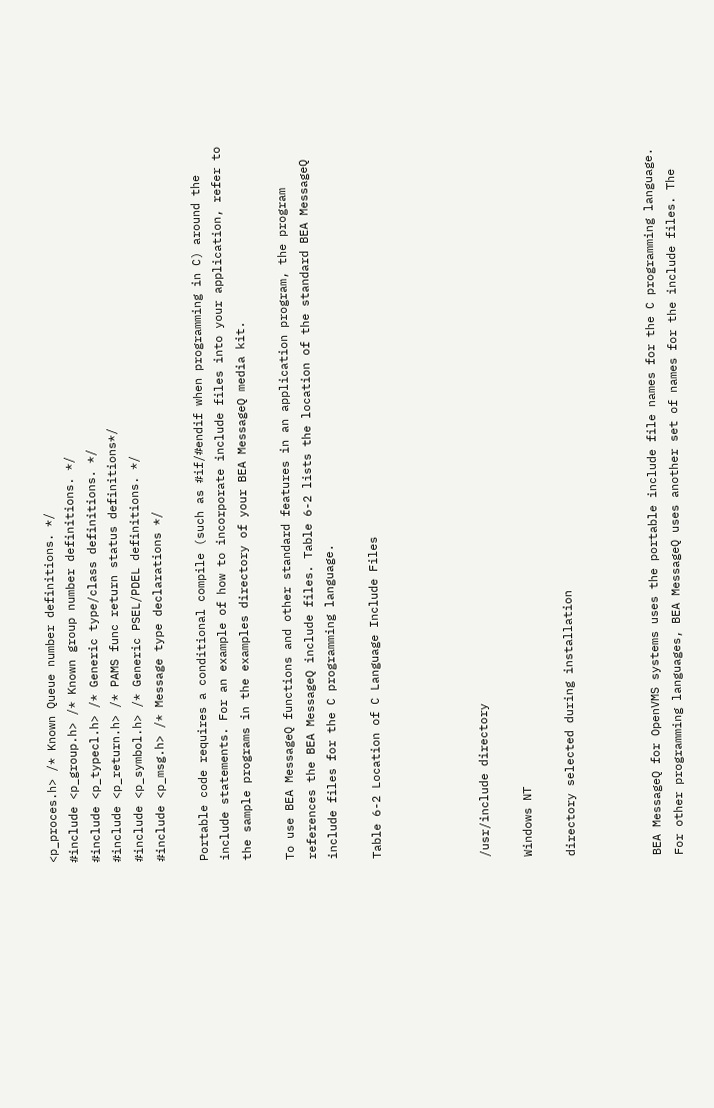<p_proces.h> /* Known Queue number definitions. */
#include <p_group.h> /* Known group number definitions. */
#include <p_typecl.h> /* Generic type/class definitions. */
#include <p_return.h> /* PAMS func return status definitions*/
#include <p_symbol.h> /* Generic PSEL/PDEL definitions. */
#include <p_msg.h> /* Message type declarations */

Portable code requires a conditional compile (such as #if/#endif when programming in C) around the include statements. For an example of how to incorporate include files into your application, refer to the sample programs in the examples directory of your BEA MessageQ media kit.

To use BEA MessageQ functions and other standard features in an application program, the program references the BEA MessageQ include files. Table 6-2 lists the location of the standard BEA MessageQ include files for the C programming language.

Table 6-2 Location of C Language Include Files




/usr/include directory

Windows NT

directory selected during installation



BEA MessageQ for OpenVMS systems uses the portable include file names for the C programming language. For other programming languages, BEA MessageQ uses another set of names for the include files. The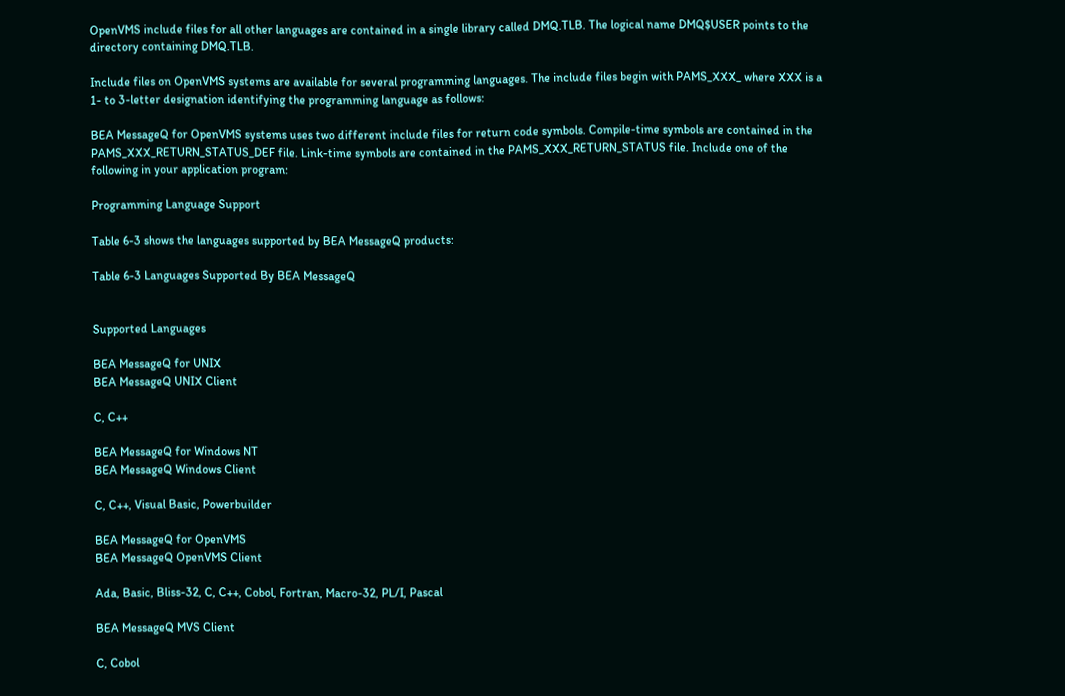OpenVMS include files for all other languages are contained in a single library called DMQ.TLB. The logical name DMQ$USER points to the directory containing DMQ.TLB.

Include files on OpenVMS systems are available for several programming languages. The include files begin with PAMS_XXX_ where XXX is a 1- to 3-letter designation identifying the programming language as follows:

BEA MessageQ for OpenVMS systems uses two different include files for return code symbols. Compile-time symbols are contained in the PAMS_XXX_RETURN_STATUS_DEF file. Link-time symbols are contained in the PAMS_XXX_RETURN_STATUS file. Include one of the following in your application program:

Programming Language Support

Table 6-3 shows the languages supported by BEA MessageQ products:

Table 6-3 Languages Supported By BEA MessageQ


Supported Languages

BEA MessageQ for UNIX
BEA MessageQ UNIX Client

C, C++

BEA MessageQ for Windows NT
BEA MessageQ Windows Client

C, C++, Visual Basic, Powerbuilder

BEA MessageQ for OpenVMS
BEA MessageQ OpenVMS Client

Ada, Basic, Bliss-32, C, C++, Cobol, Fortran, Macro-32, PL/I, Pascal

BEA MessageQ MVS Client

C, Cobol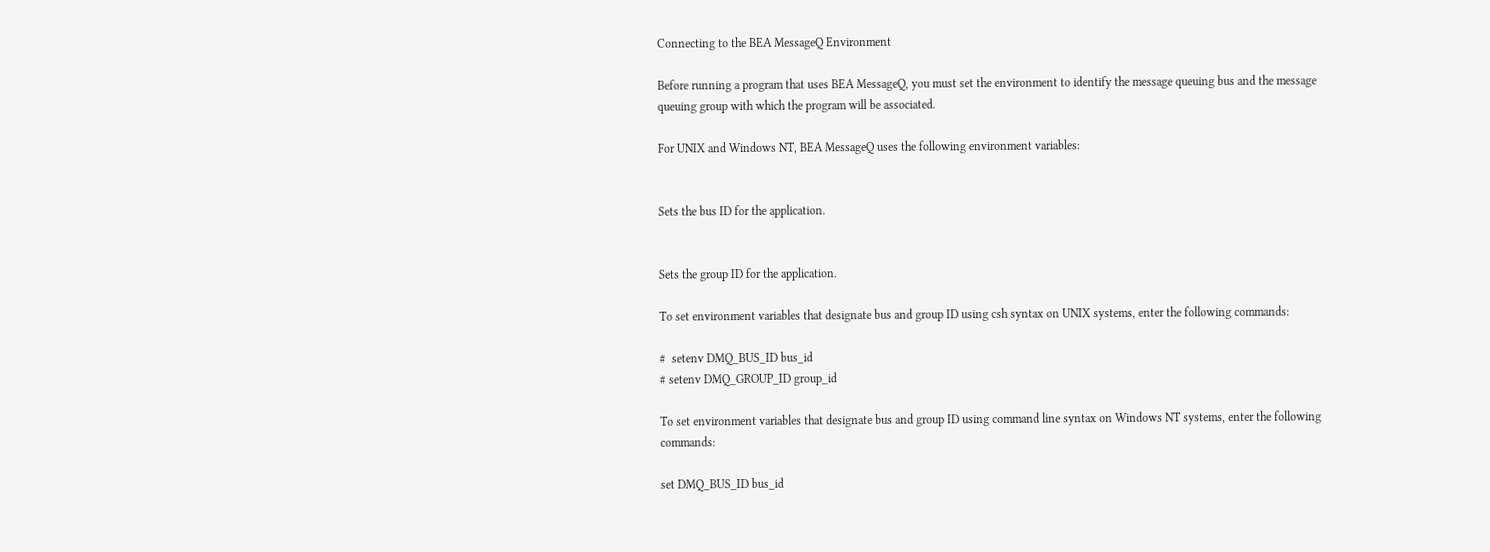Connecting to the BEA MessageQ Environment

Before running a program that uses BEA MessageQ, you must set the environment to identify the message queuing bus and the message queuing group with which the program will be associated.

For UNIX and Windows NT, BEA MessageQ uses the following environment variables:


Sets the bus ID for the application.


Sets the group ID for the application.

To set environment variables that designate bus and group ID using csh syntax on UNIX systems, enter the following commands:

#  setenv DMQ_BUS_ID bus_id
# setenv DMQ_GROUP_ID group_id

To set environment variables that designate bus and group ID using command line syntax on Windows NT systems, enter the following commands:

set DMQ_BUS_ID bus_id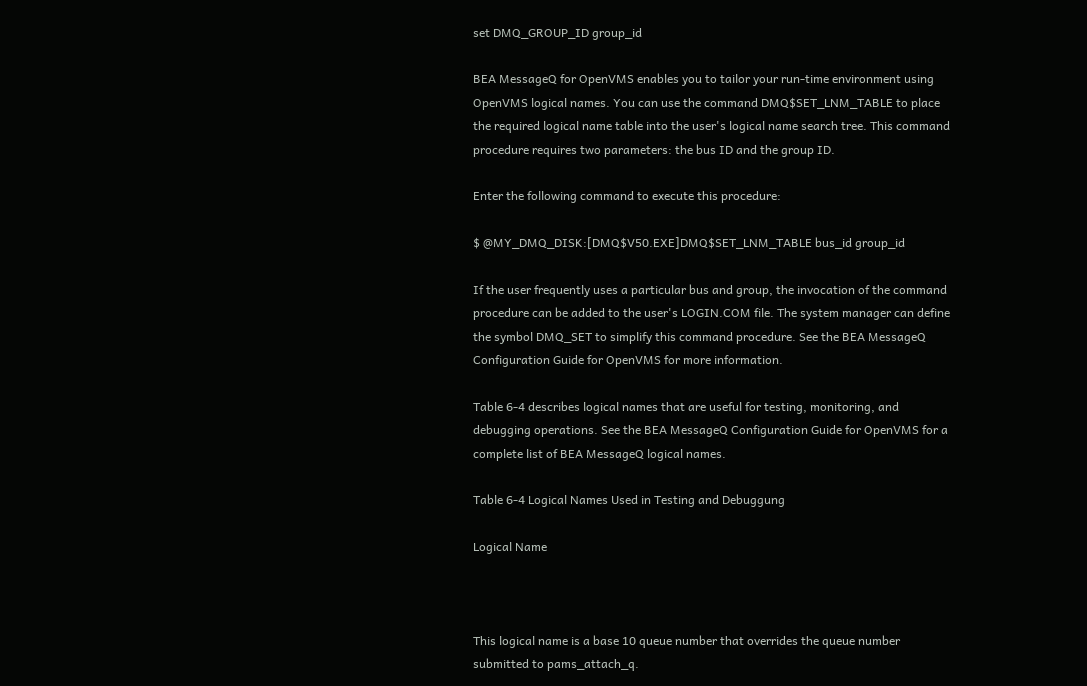set DMQ_GROUP_ID group_id

BEA MessageQ for OpenVMS enables you to tailor your run-time environment using OpenVMS logical names. You can use the command DMQ$SET_LNM_TABLE to place the required logical name table into the user's logical name search tree. This command procedure requires two parameters: the bus ID and the group ID.

Enter the following command to execute this procedure:

$ @MY_DMQ_DISK:[DMQ$V50.EXE]DMQ$SET_LNM_TABLE bus_id group_id

If the user frequently uses a particular bus and group, the invocation of the command procedure can be added to the user's LOGIN.COM file. The system manager can define the symbol DMQ_SET to simplify this command procedure. See the BEA MessageQ Configuration Guide for OpenVMS for more information.

Table 6-4 describes logical names that are useful for testing, monitoring, and debugging operations. See the BEA MessageQ Configuration Guide for OpenVMS for a complete list of BEA MessageQ logical names.

Table 6-4 Logical Names Used in Testing and Debuggung

Logical Name



This logical name is a base 10 queue number that overrides the queue number submitted to pams_attach_q.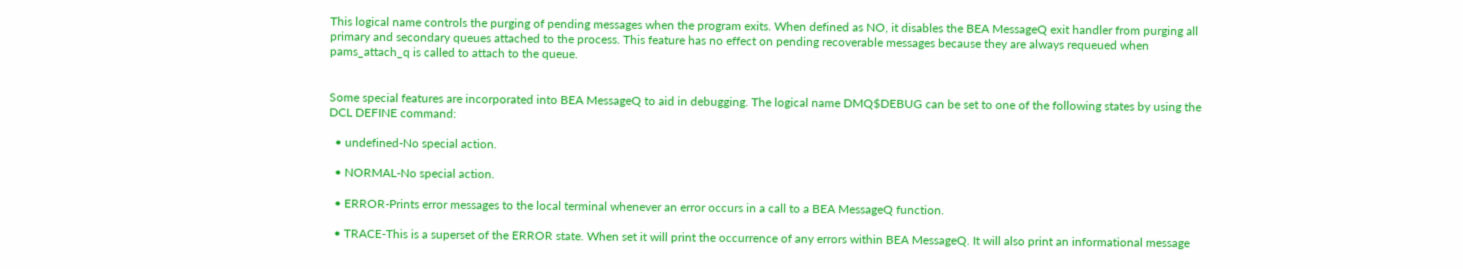This logical name controls the purging of pending messages when the program exits. When defined as NO, it disables the BEA MessageQ exit handler from purging all primary and secondary queues attached to the process. This feature has no effect on pending recoverable messages because they are always requeued when pams_attach_q is called to attach to the queue.


Some special features are incorporated into BEA MessageQ to aid in debugging. The logical name DMQ$DEBUG can be set to one of the following states by using the DCL DEFINE command:

  • undefined-No special action.

  • NORMAL-No special action.

  • ERROR-Prints error messages to the local terminal whenever an error occurs in a call to a BEA MessageQ function.

  • TRACE-This is a superset of the ERROR state. When set it will print the occurrence of any errors within BEA MessageQ. It will also print an informational message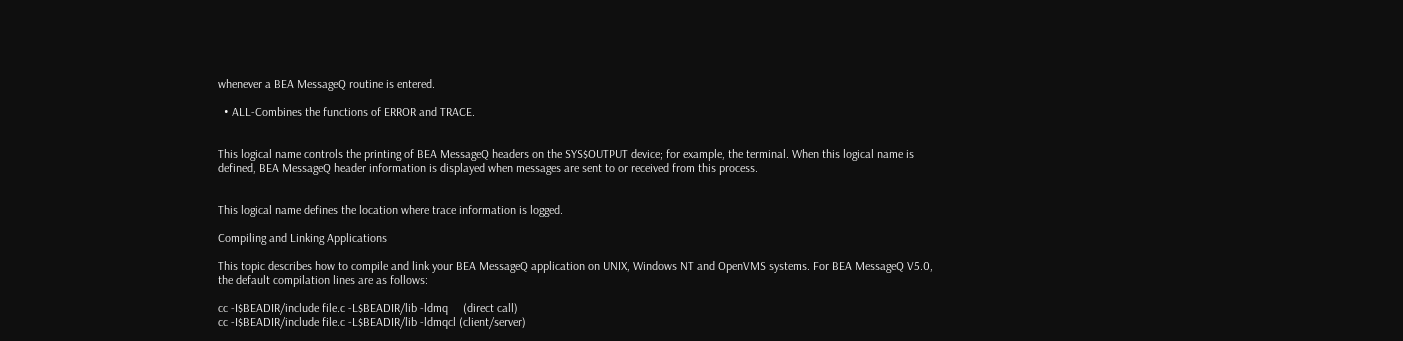whenever a BEA MessageQ routine is entered.

  • ALL-Combines the functions of ERROR and TRACE.


This logical name controls the printing of BEA MessageQ headers on the SYS$OUTPUT device; for example, the terminal. When this logical name is defined, BEA MessageQ header information is displayed when messages are sent to or received from this process.


This logical name defines the location where trace information is logged.

Compiling and Linking Applications

This topic describes how to compile and link your BEA MessageQ application on UNIX, Windows NT and OpenVMS systems. For BEA MessageQ V5.0, the default compilation lines are as follows:

cc -I$BEADIR/include file.c -L$BEADIR/lib -ldmq     (direct call)
cc -I$BEADIR/include file.c -L$BEADIR/lib -ldmqcl (client/server)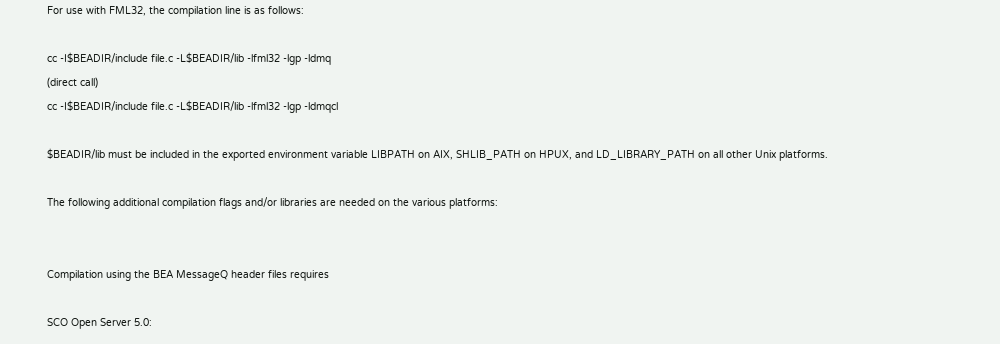For use with FML32, the compilation line is as follows:

cc -I$BEADIR/include file.c -L$BEADIR/lib -lfml32 -lgp -ldmq
(direct call)
cc -I$BEADIR/include file.c -L$BEADIR/lib -lfml32 -lgp -ldmqcl

$BEADIR/lib must be included in the exported environment variable LIBPATH on AIX, SHLIB_PATH on HPUX, and LD_LIBRARY_PATH on all other Unix platforms.

The following additional compilation flags and/or libraries are needed on the various platforms:


Compilation using the BEA MessageQ header files requires

SCO Open Server 5.0: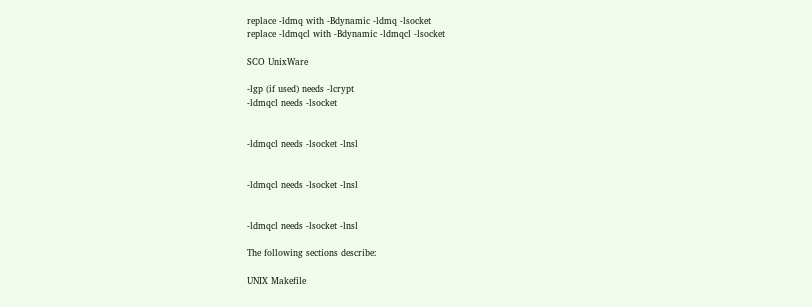replace -ldmq with -Bdynamic -ldmq -lsocket
replace -ldmqcl with -Bdynamic -ldmqcl -lsocket

SCO UnixWare

-lgp (if used) needs -lcrypt
-ldmqcl needs -lsocket


-ldmqcl needs -lsocket -lnsl


-ldmqcl needs -lsocket -lnsl


-ldmqcl needs -lsocket -lnsl

The following sections describe:

UNIX Makefile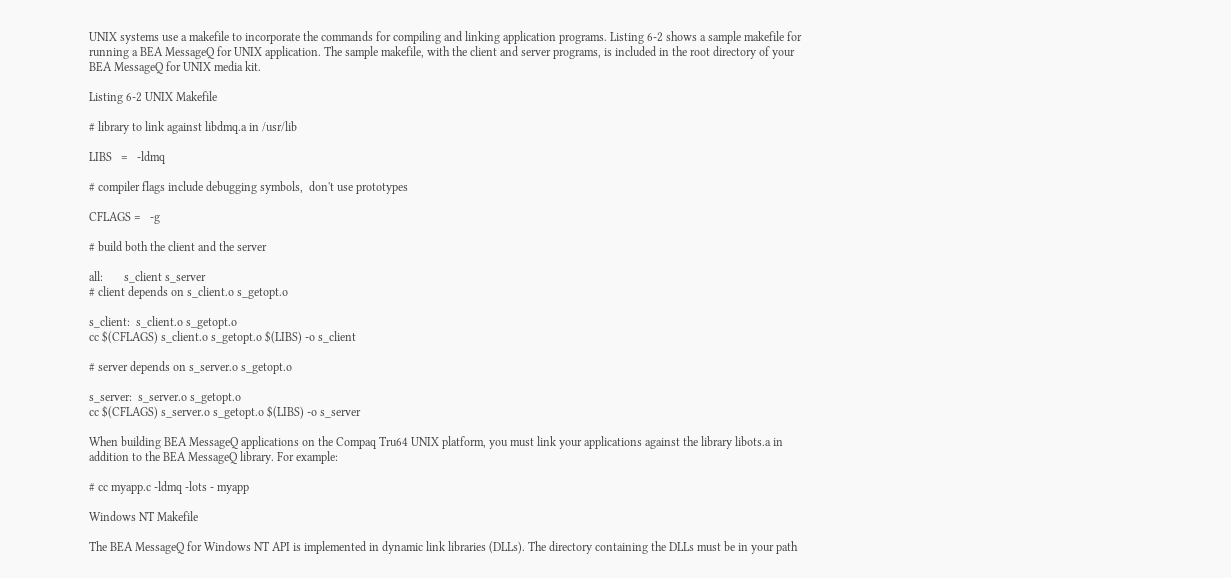UNIX systems use a makefile to incorporate the commands for compiling and linking application programs. Listing 6-2 shows a sample makefile for running a BEA MessageQ for UNIX application. The sample makefile, with the client and server programs, is included in the root directory of your BEA MessageQ for UNIX media kit.

Listing 6-2 UNIX Makefile

# library to link against libdmq.a in /usr/lib

LIBS   =   -ldmq

# compiler flags include debugging symbols,  don't use prototypes

CFLAGS =   -g

# build both the client and the server

all:       s_client s_server
# client depends on s_client.o s_getopt.o

s_client:  s_client.o s_getopt.o
cc $(CFLAGS) s_client.o s_getopt.o $(LIBS) -o s_client

# server depends on s_server.o s_getopt.o

s_server:  s_server.o s_getopt.o
cc $(CFLAGS) s_server.o s_getopt.o $(LIBS) -o s_server

When building BEA MessageQ applications on the Compaq Tru64 UNIX platform, you must link your applications against the library libots.a in addition to the BEA MessageQ library. For example:

# cc myapp.c -ldmq -lots - myapp

Windows NT Makefile

The BEA MessageQ for Windows NT API is implemented in dynamic link libraries (DLLs). The directory containing the DLLs must be in your path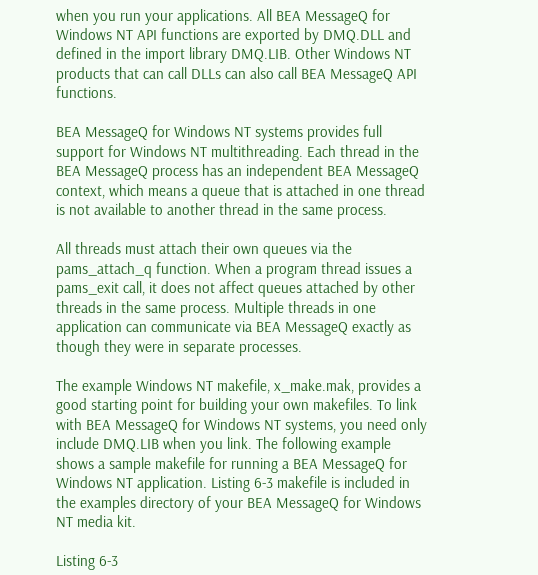when you run your applications. All BEA MessageQ for Windows NT API functions are exported by DMQ.DLL and defined in the import library DMQ.LIB. Other Windows NT products that can call DLLs can also call BEA MessageQ API functions.

BEA MessageQ for Windows NT systems provides full support for Windows NT multithreading. Each thread in the BEA MessageQ process has an independent BEA MessageQ context, which means a queue that is attached in one thread is not available to another thread in the same process.

All threads must attach their own queues via the pams_attach_q function. When a program thread issues a pams_exit call, it does not affect queues attached by other threads in the same process. Multiple threads in one application can communicate via BEA MessageQ exactly as though they were in separate processes.

The example Windows NT makefile, x_make.mak, provides a good starting point for building your own makefiles. To link with BEA MessageQ for Windows NT systems, you need only include DMQ.LIB when you link. The following example shows a sample makefile for running a BEA MessageQ for Windows NT application. Listing 6-3 makefile is included in the examples directory of your BEA MessageQ for Windows NT media kit.

Listing 6-3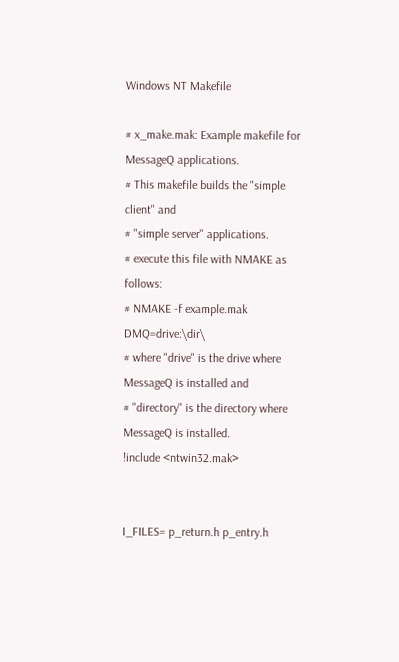Windows NT Makefile

# x_make.mak: Example makefile for MessageQ applications.
# This makefile builds the "simple client" and
# "simple server" applications.
# execute this file with NMAKE as follows:
# NMAKE -f example.mak DMQ=drive:\dir\
# where "drive" is the drive where MessageQ is installed and
# "directory" is the directory where MessageQ is installed.
!include <ntwin32.mak>


I_FILES= p_return.h p_entry.h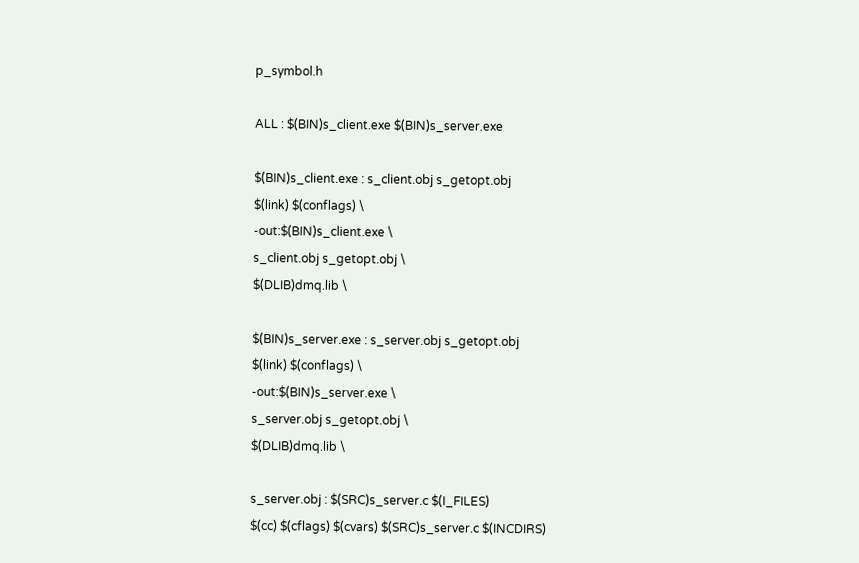p_symbol.h

ALL : $(BIN)s_client.exe $(BIN)s_server.exe

$(BIN)s_client.exe : s_client.obj s_getopt.obj
$(link) $(conflags) \
-out:$(BIN)s_client.exe \
s_client.obj s_getopt.obj \
$(DLIB)dmq.lib \

$(BIN)s_server.exe : s_server.obj s_getopt.obj
$(link) $(conflags) \
-out:$(BIN)s_server.exe \
s_server.obj s_getopt.obj \
$(DLIB)dmq.lib \

s_server.obj : $(SRC)s_server.c $(I_FILES)
$(cc) $(cflags) $(cvars) $(SRC)s_server.c $(INCDIRS)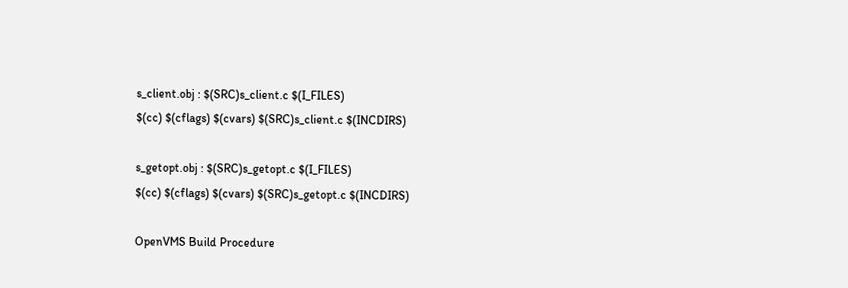s_client.obj : $(SRC)s_client.c $(I_FILES)
$(cc) $(cflags) $(cvars) $(SRC)s_client.c $(INCDIRS)

s_getopt.obj : $(SRC)s_getopt.c $(I_FILES)
$(cc) $(cflags) $(cvars) $(SRC)s_getopt.c $(INCDIRS)

OpenVMS Build Procedure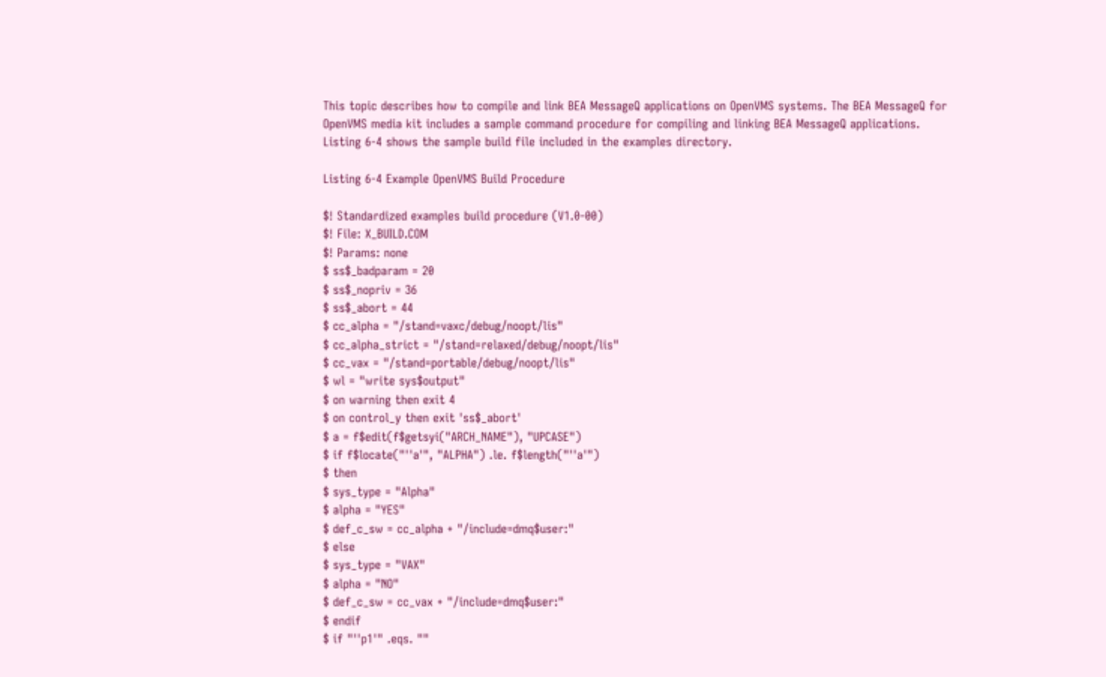This topic describes how to compile and link BEA MessageQ applications on OpenVMS systems. The BEA MessageQ for OpenVMS media kit includes a sample command procedure for compiling and linking BEA MessageQ applications. Listing 6-4 shows the sample build file included in the examples directory.

Listing 6-4 Example OpenVMS Build Procedure

$! Standardized examples build procedure (V1.0-00)
$! File: X_BUILD.COM
$! Params: none
$ ss$_badparam = 20
$ ss$_nopriv = 36
$ ss$_abort = 44
$ cc_alpha = "/stand=vaxc/debug/noopt/lis"
$ cc_alpha_strict = "/stand=relaxed/debug/noopt/lis"
$ cc_vax = "/stand=portable/debug/noopt/lis"
$ wl = "write sys$output"
$ on warning then exit 4
$ on control_y then exit 'ss$_abort'
$ a = f$edit(f$getsyi("ARCH_NAME"), "UPCASE")
$ if f$locate("''a'", "ALPHA") .le. f$length("''a'")
$ then
$ sys_type = "Alpha"
$ alpha = "YES"
$ def_c_sw = cc_alpha + "/include=dmq$user:"
$ else
$ sys_type = "VAX"
$ alpha = "NO"
$ def_c_sw = cc_vax + "/include=dmq$user:"
$ endif
$ if "''p1'" .eqs. ""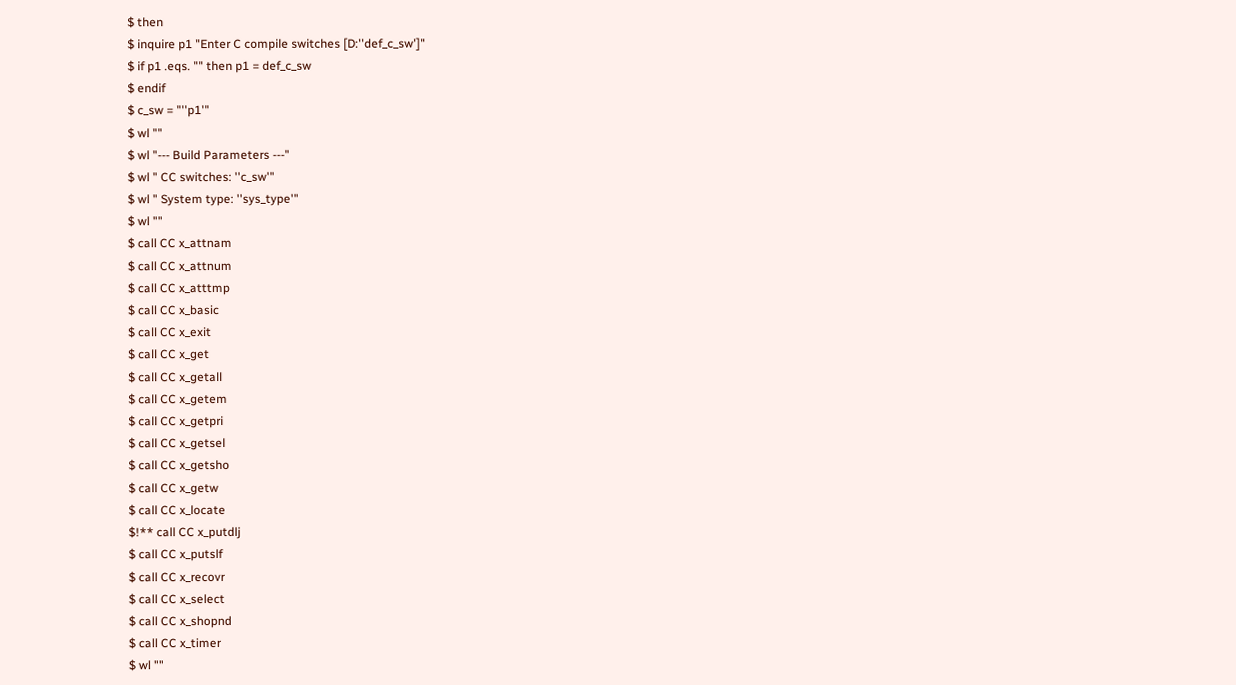$ then
$ inquire p1 "Enter C compile switches [D:''def_c_sw']"
$ if p1 .eqs. "" then p1 = def_c_sw
$ endif
$ c_sw = "''p1'"
$ wl ""
$ wl "--- Build Parameters ---"
$ wl " CC switches: ''c_sw'"
$ wl " System type: ''sys_type'"
$ wl ""
$ call CC x_attnam
$ call CC x_attnum
$ call CC x_atttmp
$ call CC x_basic
$ call CC x_exit
$ call CC x_get
$ call CC x_getall
$ call CC x_getem
$ call CC x_getpri
$ call CC x_getsel
$ call CC x_getsho
$ call CC x_getw
$ call CC x_locate
$!** call CC x_putdlj
$ call CC x_putslf
$ call CC x_recovr
$ call CC x_select
$ call CC x_shopnd
$ call CC x_timer
$ wl ""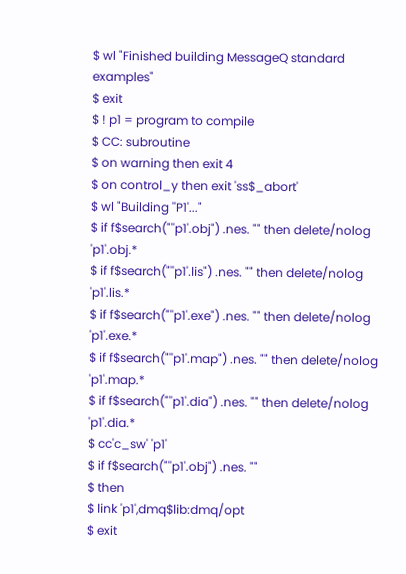$ wl "Finished building MessageQ standard examples"
$ exit
$ ! p1 = program to compile
$ CC: subroutine
$ on warning then exit 4
$ on control_y then exit 'ss$_abort'
$ wl "Building ''P1'..."
$ if f$search("''p1'.obj") .nes. "" then delete/nolog 'p1'.obj.*
$ if f$search("''p1'.lis") .nes. "" then delete/nolog 'p1'.lis.*
$ if f$search("''p1'.exe") .nes. "" then delete/nolog 'p1'.exe.*
$ if f$search("''p1'.map") .nes. "" then delete/nolog 'p1'.map.*
$ if f$search("''p1'.dia") .nes. "" then delete/nolog 'p1'.dia.*
$ cc'c_sw' 'p1'
$ if f$search("''p1'.obj") .nes. ""
$ then
$ link 'p1',dmq$lib:dmq/opt
$ exit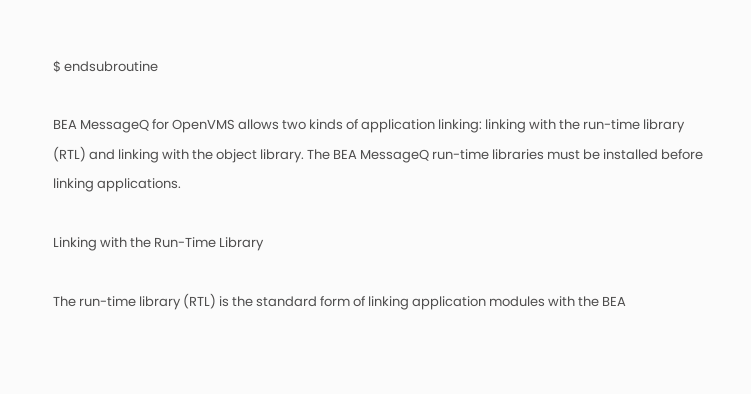$ endsubroutine

BEA MessageQ for OpenVMS allows two kinds of application linking: linking with the run-time library (RTL) and linking with the object library. The BEA MessageQ run-time libraries must be installed before linking applications.

Linking with the Run-Time Library

The run-time library (RTL) is the standard form of linking application modules with the BEA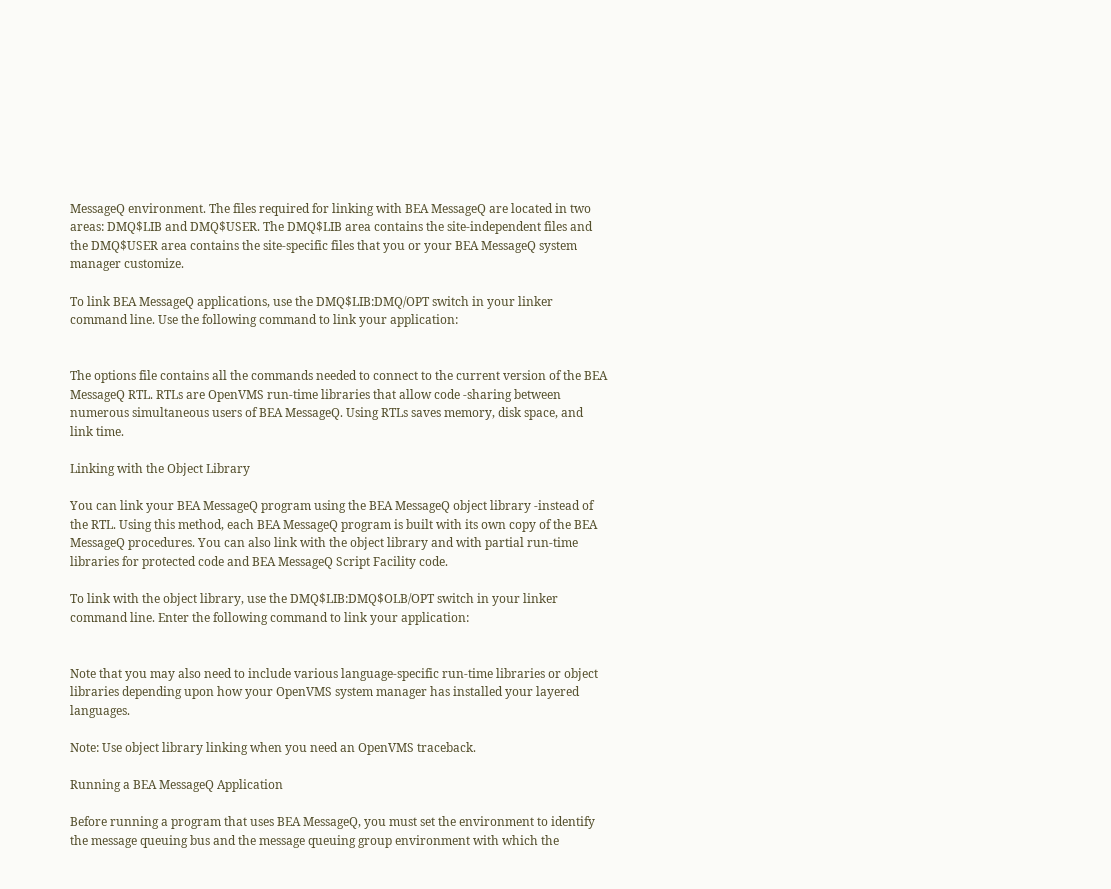MessageQ environment. The files required for linking with BEA MessageQ are located in two areas: DMQ$LIB and DMQ$USER. The DMQ$LIB area contains the site-independent files and the DMQ$USER area contains the site-specific files that you or your BEA MessageQ system manager customize.

To link BEA MessageQ applications, use the DMQ$LIB:DMQ/OPT switch in your linker command line. Use the following command to link your application:


The options file contains all the commands needed to connect to the current version of the BEA MessageQ RTL. RTLs are OpenVMS run-time libraries that allow code -sharing between numerous simultaneous users of BEA MessageQ. Using RTLs saves memory, disk space, and link time.

Linking with the Object Library

You can link your BEA MessageQ program using the BEA MessageQ object library -instead of the RTL. Using this method, each BEA MessageQ program is built with its own copy of the BEA MessageQ procedures. You can also link with the object library and with partial run-time libraries for protected code and BEA MessageQ Script Facility code.

To link with the object library, use the DMQ$LIB:DMQ$OLB/OPT switch in your linker command line. Enter the following command to link your application:


Note that you may also need to include various language-specific run-time libraries or object libraries depending upon how your OpenVMS system manager has installed your layered languages.

Note: Use object library linking when you need an OpenVMS traceback.

Running a BEA MessageQ Application

Before running a program that uses BEA MessageQ, you must set the environment to identify the message queuing bus and the message queuing group environment with which the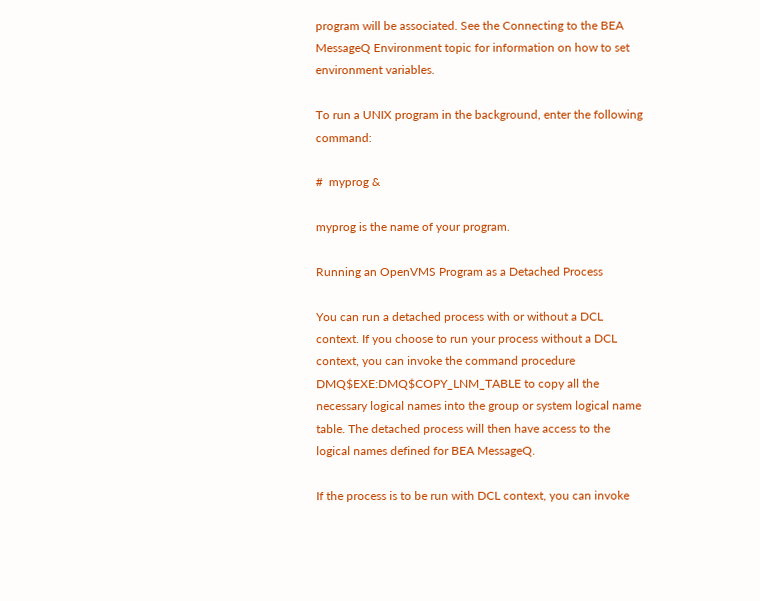program will be associated. See the Connecting to the BEA MessageQ Environment topic for information on how to set environment variables.

To run a UNIX program in the background, enter the following command:

#  myprog &

myprog is the name of your program.

Running an OpenVMS Program as a Detached Process

You can run a detached process with or without a DCL context. If you choose to run your process without a DCL context, you can invoke the command procedure DMQ$EXE:DMQ$COPY_LNM_TABLE to copy all the necessary logical names into the group or system logical name table. The detached process will then have access to the logical names defined for BEA MessageQ.

If the process is to be run with DCL context, you can invoke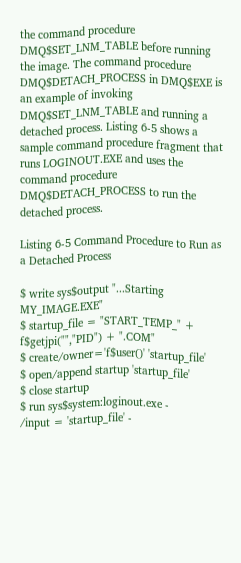the command procedure DMQ$SET_LNM_TABLE before running the image. The command procedure DMQ$DETACH_PROCESS in DMQ$EXE is an example of invoking DMQ$SET_LNM_TABLE and running a detached process. Listing 6-5 shows a sample command procedure fragment that runs LOGINOUT.EXE and uses the command procedure DMQ$DETACH_PROCESS to run the detached process.

Listing 6-5 Command Procedure to Run as a Detached Process

$ write sys$output "...Starting MY_IMAGE.EXE"
$ startup_file = "START_TEMP_" + f$getjpi("","PID") + ".COM"
$ create/owner='f$user()' 'startup_file'
$ open/append startup 'startup_file'
$ close startup
$ run sys$system:loginout.exe -
/input = 'startup_file' -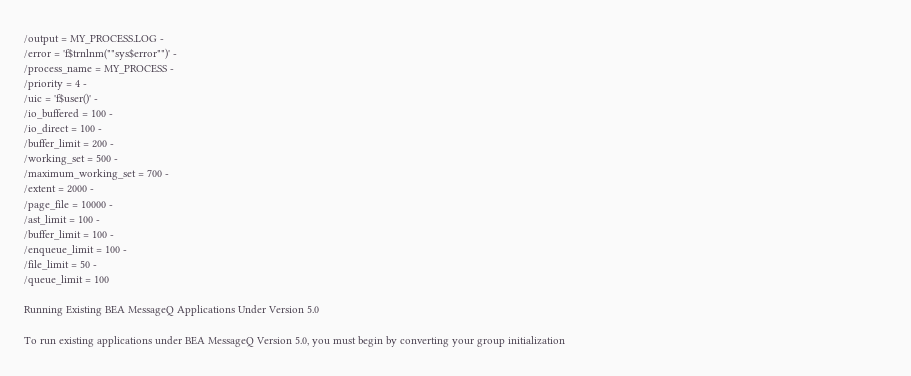/output = MY_PROCESS.LOG -
/error = 'f$trnlnm(""sys$error"")' -
/process_name = MY_PROCESS -
/priority = 4 -
/uic = 'f$user()' -
/io_buffered = 100 -
/io_direct = 100 -
/buffer_limit = 200 -
/working_set = 500 -
/maximum_working_set = 700 -
/extent = 2000 -
/page_file = 10000 -
/ast_limit = 100 -
/buffer_limit = 100 -
/enqueue_limit = 100 -
/file_limit = 50 -
/queue_limit = 100

Running Existing BEA MessageQ Applications Under Version 5.0

To run existing applications under BEA MessageQ Version 5.0, you must begin by converting your group initialization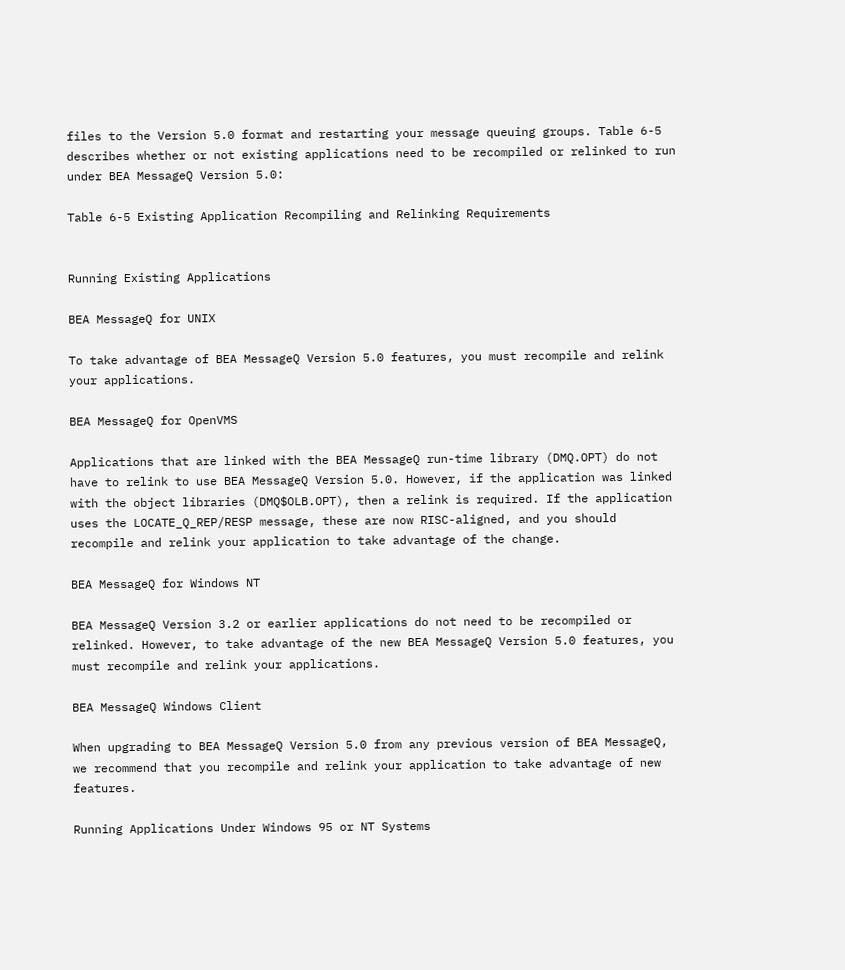files to the Version 5.0 format and restarting your message queuing groups. Table 6-5 describes whether or not existing applications need to be recompiled or relinked to run under BEA MessageQ Version 5.0:

Table 6-5 Existing Application Recompiling and Relinking Requirements


Running Existing Applications

BEA MessageQ for UNIX

To take advantage of BEA MessageQ Version 5.0 features, you must recompile and relink your applications.

BEA MessageQ for OpenVMS

Applications that are linked with the BEA MessageQ run-time library (DMQ.OPT) do not have to relink to use BEA MessageQ Version 5.0. However, if the application was linked with the object libraries (DMQ$OLB.OPT), then a relink is required. If the application uses the LOCATE_Q_REP/RESP message, these are now RISC-aligned, and you should recompile and relink your application to take advantage of the change.

BEA MessageQ for Windows NT

BEA MessageQ Version 3.2 or earlier applications do not need to be recompiled or relinked. However, to take advantage of the new BEA MessageQ Version 5.0 features, you must recompile and relink your applications.

BEA MessageQ Windows Client

When upgrading to BEA MessageQ Version 5.0 from any previous version of BEA MessageQ, we recommend that you recompile and relink your application to take advantage of new features.

Running Applications Under Windows 95 or NT Systems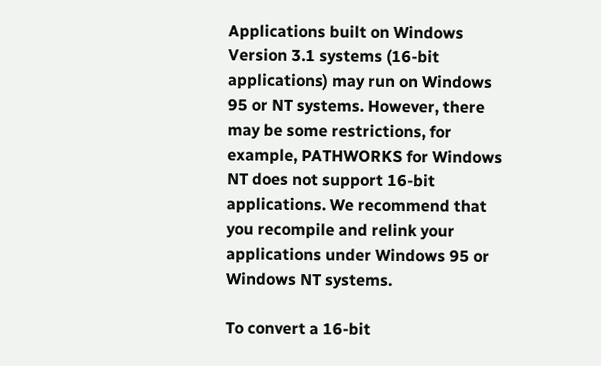Applications built on Windows Version 3.1 systems (16-bit applications) may run on Windows 95 or NT systems. However, there may be some restrictions, for example, PATHWORKS for Windows NT does not support 16-bit applications. We recommend that you recompile and relink your applications under Windows 95 or Windows NT systems.

To convert a 16-bit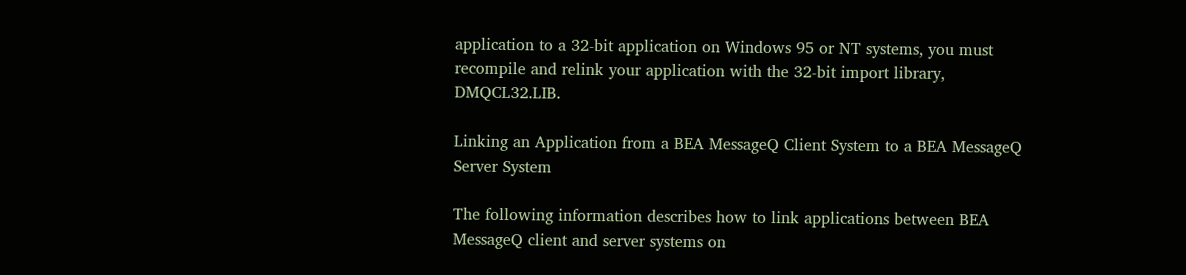application to a 32-bit application on Windows 95 or NT systems, you must recompile and relink your application with the 32-bit import library, DMQCL32.LIB.

Linking an Application from a BEA MessageQ Client System to a BEA MessageQ Server System

The following information describes how to link applications between BEA MessageQ client and server systems on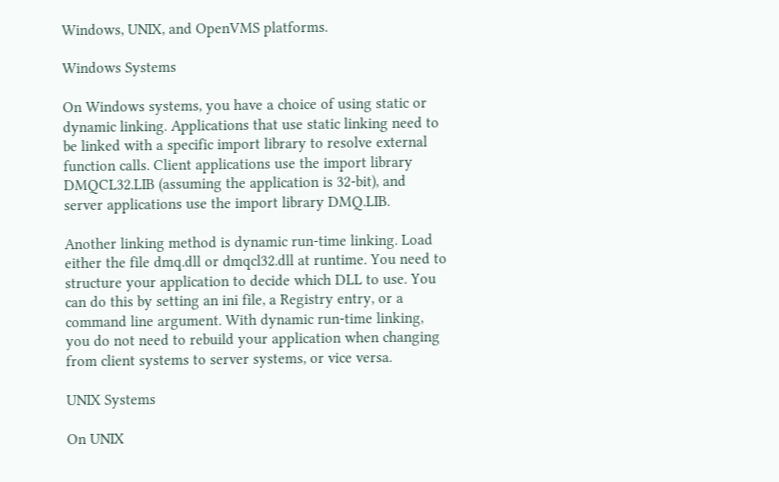Windows, UNIX, and OpenVMS platforms.

Windows Systems

On Windows systems, you have a choice of using static or dynamic linking. Applications that use static linking need to be linked with a specific import library to resolve external function calls. Client applications use the import library DMQCL32.LIB (assuming the application is 32-bit), and server applications use the import library DMQ.LIB.

Another linking method is dynamic run-time linking. Load either the file dmq.dll or dmqcl32.dll at runtime. You need to structure your application to decide which DLL to use. You can do this by setting an ini file, a Registry entry, or a command line argument. With dynamic run-time linking, you do not need to rebuild your application when changing from client systems to server systems, or vice versa.

UNIX Systems

On UNIX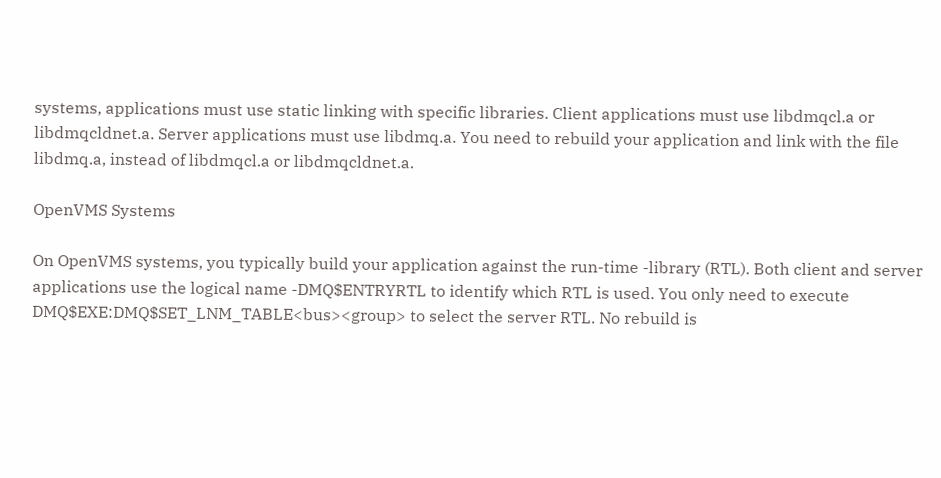systems, applications must use static linking with specific libraries. Client applications must use libdmqcl.a or libdmqcldnet.a. Server applications must use libdmq.a. You need to rebuild your application and link with the file libdmq.a, instead of libdmqcl.a or libdmqcldnet.a.

OpenVMS Systems

On OpenVMS systems, you typically build your application against the run-time -library (RTL). Both client and server applications use the logical name -DMQ$ENTRYRTL to identify which RTL is used. You only need to execute DMQ$EXE:DMQ$SET_LNM_TABLE<bus><group> to select the server RTL. No rebuild is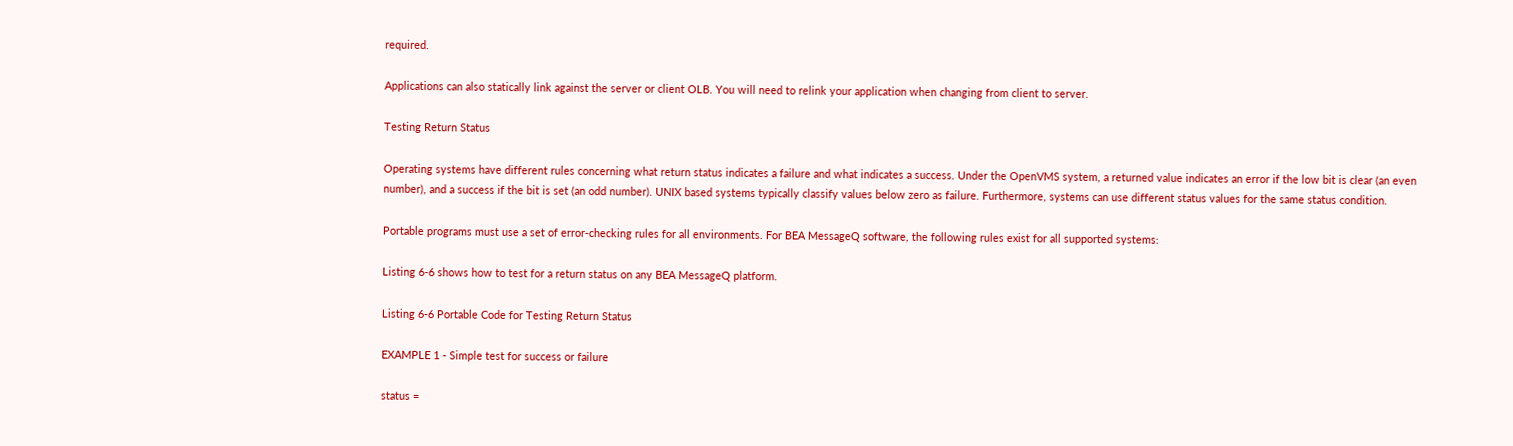required.

Applications can also statically link against the server or client OLB. You will need to relink your application when changing from client to server.

Testing Return Status

Operating systems have different rules concerning what return status indicates a failure and what indicates a success. Under the OpenVMS system, a returned value indicates an error if the low bit is clear (an even number), and a success if the bit is set (an odd number). UNIX based systems typically classify values below zero as failure. Furthermore, systems can use different status values for the same status condition.

Portable programs must use a set of error-checking rules for all environments. For BEA MessageQ software, the following rules exist for all supported systems:

Listing 6-6 shows how to test for a return status on any BEA MessageQ platform.

Listing 6-6 Portable Code for Testing Return Status

EXAMPLE 1 - Simple test for success or failure

status =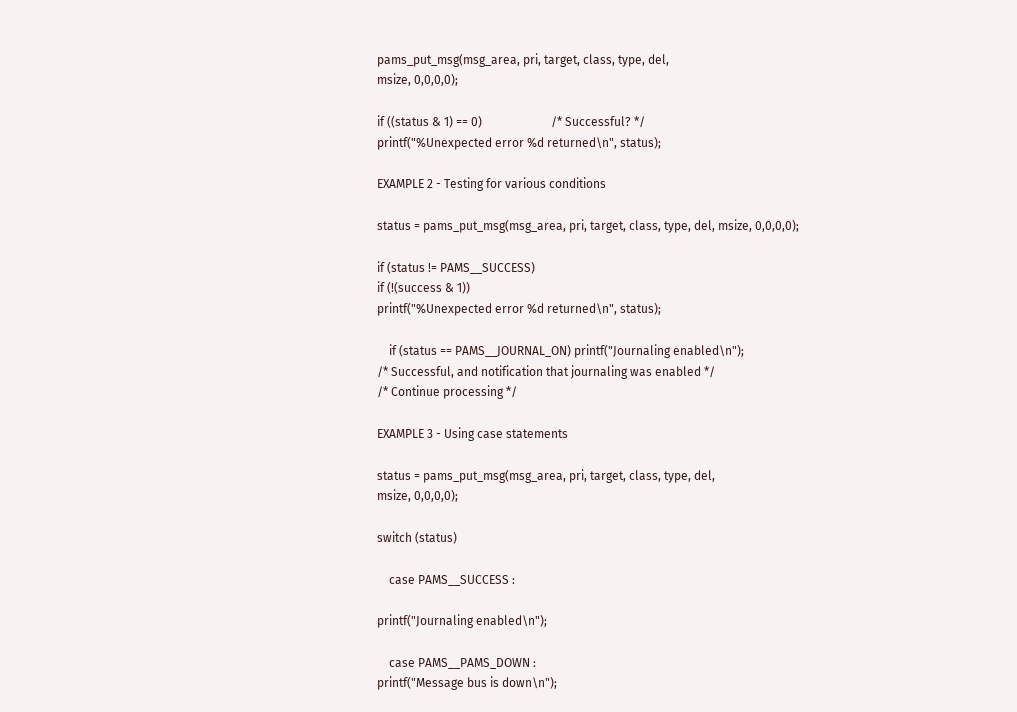pams_put_msg(msg_area, pri, target, class, type, del,
msize, 0,0,0,0);

if ((status & 1) == 0)                       /* Successful? */
printf("%Unexpected error %d returned\n", status);

EXAMPLE 2 - Testing for various conditions

status = pams_put_msg(msg_area, pri, target, class, type, del, msize, 0,0,0,0);

if (status != PAMS__SUCCESS)
if (!(success & 1))
printf("%Unexpected error %d returned\n", status);

    if (status == PAMS__JOURNAL_ON) printf("Journaling enabled\n");
/* Successful, and notification that journaling was enabled */
/* Continue processing */

EXAMPLE 3 - Using case statements

status = pams_put_msg(msg_area, pri, target, class, type, del,
msize, 0,0,0,0);

switch (status)

    case PAMS__SUCCESS :

printf("Journaling enabled\n");

    case PAMS__PAMS_DOWN :
printf("Message bus is down\n");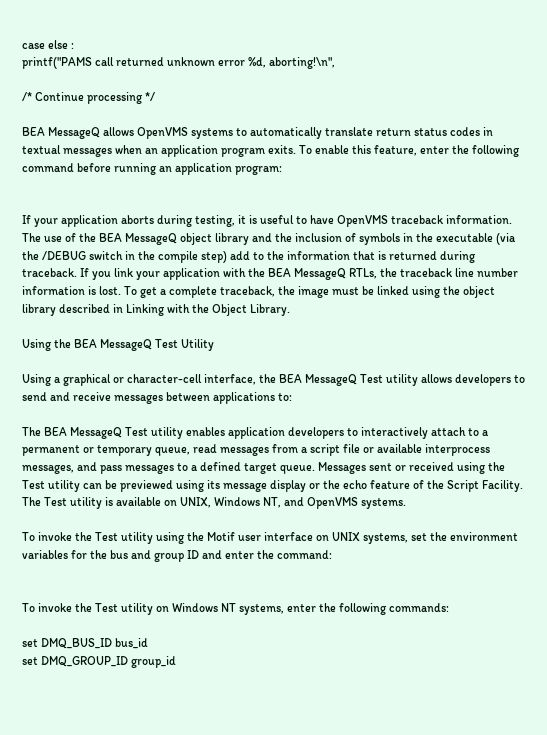case else :
printf("PAMS call returned unknown error %d, aborting!\n",

/* Continue processing */

BEA MessageQ allows OpenVMS systems to automatically translate return status codes in textual messages when an application program exits. To enable this feature, enter the following command before running an application program:


If your application aborts during testing, it is useful to have OpenVMS traceback information. The use of the BEA MessageQ object library and the inclusion of symbols in the executable (via the /DEBUG switch in the compile step) add to the information that is returned during traceback. If you link your application with the BEA MessageQ RTLs, the traceback line number information is lost. To get a complete traceback, the image must be linked using the object library described in Linking with the Object Library.

Using the BEA MessageQ Test Utility

Using a graphical or character-cell interface, the BEA MessageQ Test utility allows developers to send and receive messages between applications to:

The BEA MessageQ Test utility enables application developers to interactively attach to a permanent or temporary queue, read messages from a script file or available interprocess messages, and pass messages to a defined target queue. Messages sent or received using the Test utility can be previewed using its message display or the echo feature of the Script Facility. The Test utility is available on UNIX, Windows NT, and OpenVMS systems.

To invoke the Test utility using the Motif user interface on UNIX systems, set the environment variables for the bus and group ID and enter the command:


To invoke the Test utility on Windows NT systems, enter the following commands:

set DMQ_BUS_ID bus_id
set DMQ_GROUP_ID group_id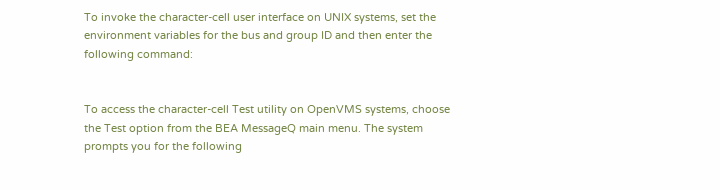To invoke the character-cell user interface on UNIX systems, set the environment variables for the bus and group ID and then enter the following command:


To access the character-cell Test utility on OpenVMS systems, choose the Test option from the BEA MessageQ main menu. The system prompts you for the following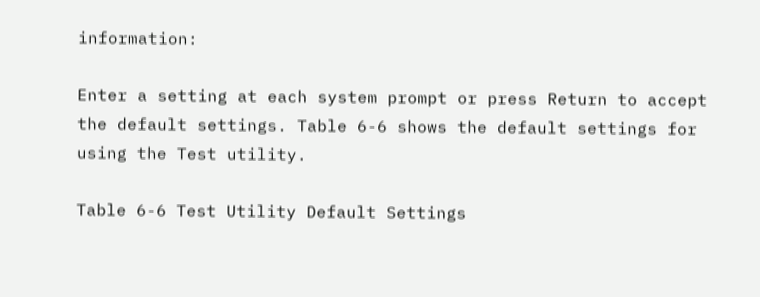information:

Enter a setting at each system prompt or press Return to accept the default settings. Table 6-6 shows the default settings for using the Test utility.

Table 6-6 Test Utility Default Settings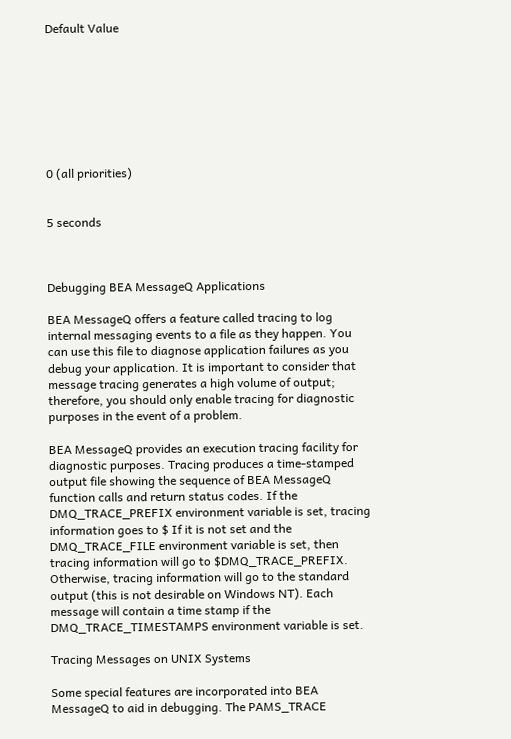Default Value








0 (all priorities)


5 seconds



Debugging BEA MessageQ Applications

BEA MessageQ offers a feature called tracing to log internal messaging events to a file as they happen. You can use this file to diagnose application failures as you debug your application. It is important to consider that message tracing generates a high volume of output; therefore, you should only enable tracing for diagnostic purposes in the event of a problem.

BEA MessageQ provides an execution tracing facility for diagnostic purposes. Tracing produces a time-stamped output file showing the sequence of BEA MessageQ function calls and return status codes. If the DMQ_TRACE_PREFIX environment variable is set, tracing information goes to $ If it is not set and the DMQ_TRACE_FILE environment variable is set, then tracing information will go to $DMQ_TRACE_PREFIX. Otherwise, tracing information will go to the standard output (this is not desirable on Windows NT). Each message will contain a time stamp if the DMQ_TRACE_TIMESTAMPS environment variable is set.

Tracing Messages on UNIX Systems

Some special features are incorporated into BEA MessageQ to aid in debugging. The PAMS_TRACE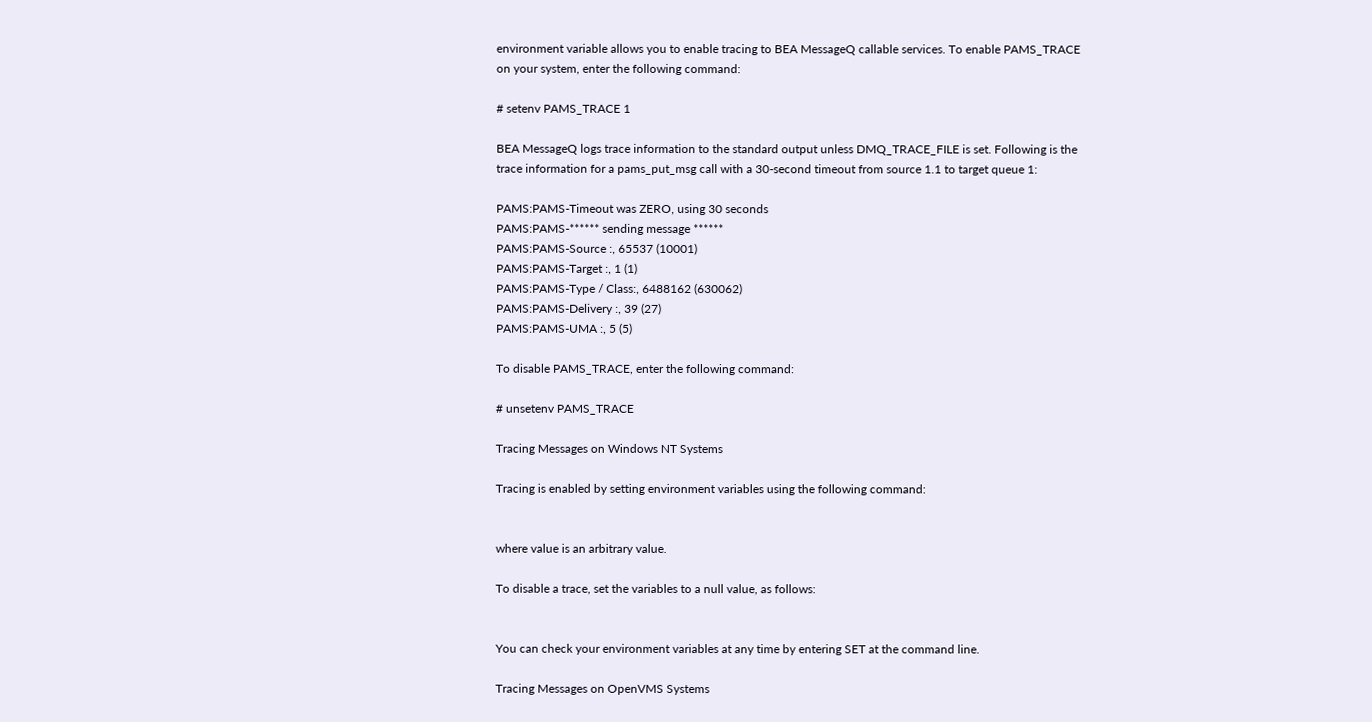environment variable allows you to enable tracing to BEA MessageQ callable services. To enable PAMS_TRACE on your system, enter the following command:

# setenv PAMS_TRACE 1

BEA MessageQ logs trace information to the standard output unless DMQ_TRACE_FILE is set. Following is the trace information for a pams_put_msg call with a 30-second timeout from source 1.1 to target queue 1:

PAMS:PAMS-Timeout was ZERO, using 30 seconds
PAMS:PAMS-****** sending message ******
PAMS:PAMS-Source :, 65537 (10001)
PAMS:PAMS-Target :, 1 (1)
PAMS:PAMS-Type / Class:, 6488162 (630062)
PAMS:PAMS-Delivery :, 39 (27)
PAMS:PAMS-UMA :, 5 (5)

To disable PAMS_TRACE, enter the following command:

# unsetenv PAMS_TRACE

Tracing Messages on Windows NT Systems

Tracing is enabled by setting environment variables using the following command:


where value is an arbitrary value.

To disable a trace, set the variables to a null value, as follows:


You can check your environment variables at any time by entering SET at the command line.

Tracing Messages on OpenVMS Systems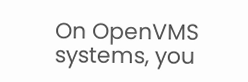On OpenVMS systems, you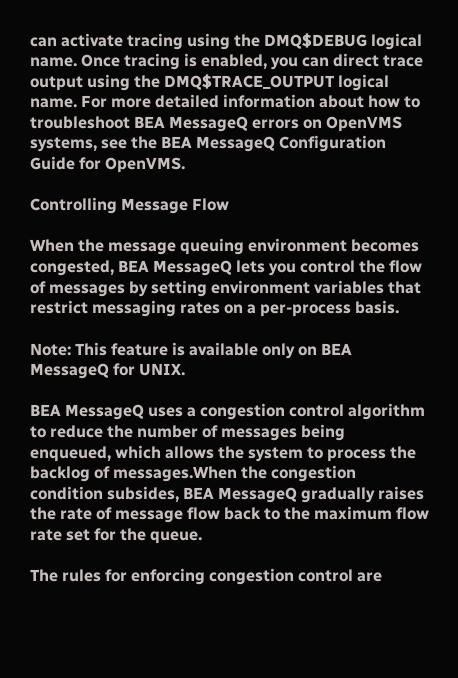can activate tracing using the DMQ$DEBUG logical name. Once tracing is enabled, you can direct trace output using the DMQ$TRACE_OUTPUT logical name. For more detailed information about how to troubleshoot BEA MessageQ errors on OpenVMS systems, see the BEA MessageQ Configuration Guide for OpenVMS.

Controlling Message Flow

When the message queuing environment becomes congested, BEA MessageQ lets you control the flow of messages by setting environment variables that restrict messaging rates on a per-process basis.

Note: This feature is available only on BEA MessageQ for UNIX.

BEA MessageQ uses a congestion control algorithm to reduce the number of messages being enqueued, which allows the system to process the backlog of messages.When the congestion condition subsides, BEA MessageQ gradually raises the rate of message flow back to the maximum flow rate set for the queue.

The rules for enforcing congestion control are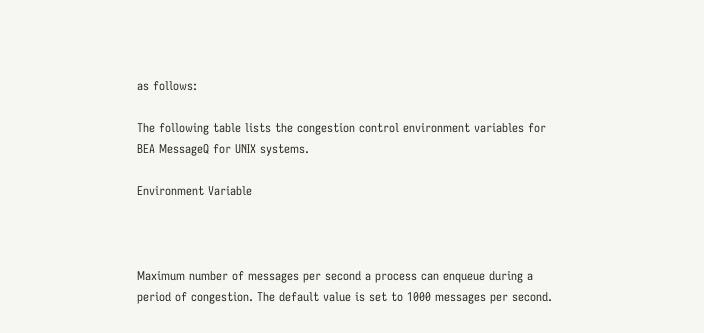as follows:

The following table lists the congestion control environment variables for BEA MessageQ for UNIX systems.

Environment Variable



Maximum number of messages per second a process can enqueue during a period of congestion. The default value is set to 1000 messages per second.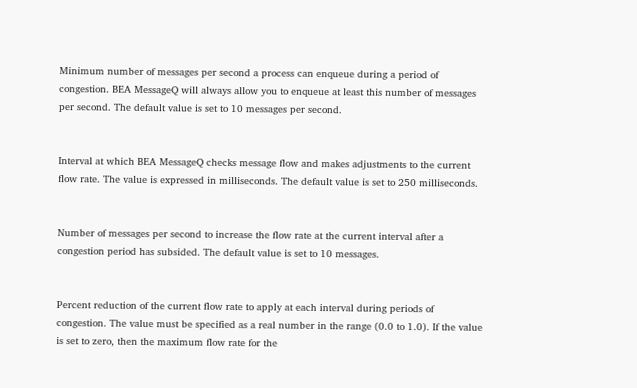Minimum number of messages per second a process can enqueue during a period of congestion. BEA MessageQ will always allow you to enqueue at least this number of messages per second. The default value is set to 10 messages per second.


Interval at which BEA MessageQ checks message flow and makes adjustments to the current flow rate. The value is expressed in milliseconds. The default value is set to 250 milliseconds.


Number of messages per second to increase the flow rate at the current interval after a congestion period has subsided. The default value is set to 10 messages.


Percent reduction of the current flow rate to apply at each interval during periods of congestion. The value must be specified as a real number in the range (0.0 to 1.0). If the value is set to zero, then the maximum flow rate for the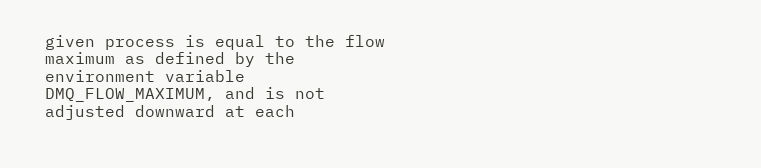given process is equal to the flow maximum as defined by the environment variable DMQ_FLOW_MAXIMUM, and is not adjusted downward at each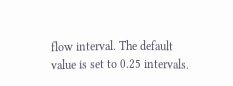flow interval. The default value is set to 0.25 intervals.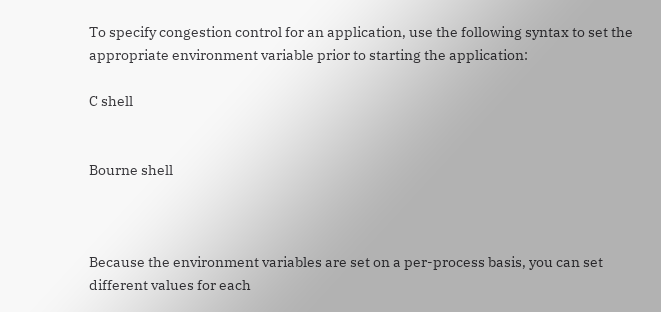To specify congestion control for an application, use the following syntax to set the appropriate environment variable prior to starting the application:

C shell


Bourne shell



Because the environment variables are set on a per-process basis, you can set different values for each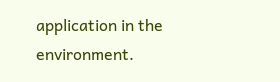application in the environment.